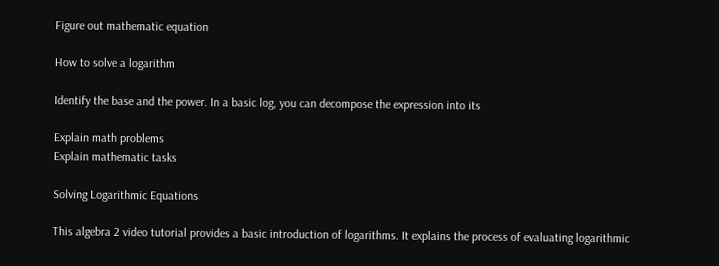Figure out mathematic equation

How to solve a logarithm

Identify the base and the power. In a basic log, you can decompose the expression into its

Explain math problems
Explain mathematic tasks

Solving Logarithmic Equations

This algebra 2 video tutorial provides a basic introduction of logarithms. It explains the process of evaluating logarithmic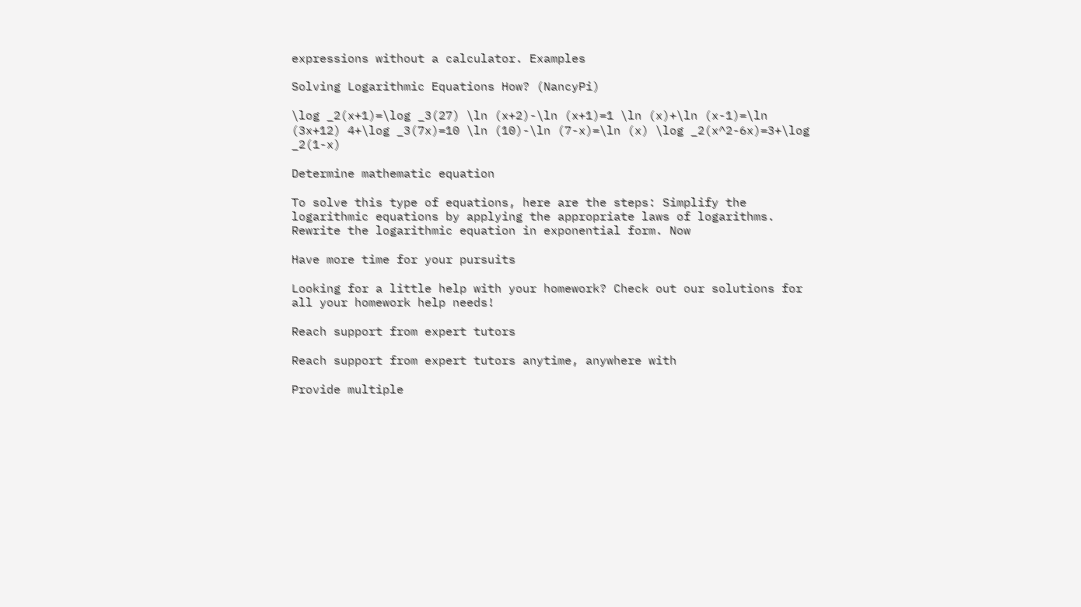expressions without a calculator. Examples

Solving Logarithmic Equations How? (NancyPi)

\log _2(x+1)=\log _3(27) \ln (x+2)-\ln (x+1)=1 \ln (x)+\ln (x-1)=\ln (3x+12) 4+\log _3(7x)=10 \ln (10)-\ln (7-x)=\ln (x) \log _2(x^2-6x)=3+\log _2(1-x)

Determine mathematic equation

To solve this type of equations, here are the steps: Simplify the logarithmic equations by applying the appropriate laws of logarithms. Rewrite the logarithmic equation in exponential form. Now

Have more time for your pursuits

Looking for a little help with your homework? Check out our solutions for all your homework help needs!

Reach support from expert tutors

Reach support from expert tutors anytime, anywhere with

Provide multiple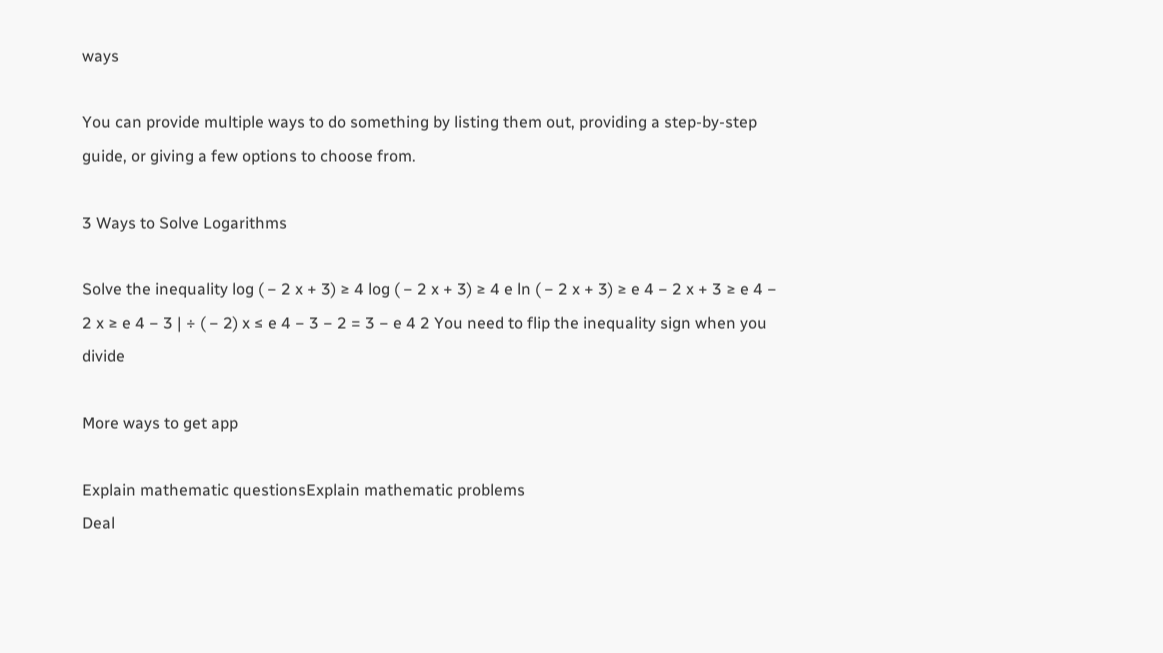ways

You can provide multiple ways to do something by listing them out, providing a step-by-step guide, or giving a few options to choose from.

3 Ways to Solve Logarithms

Solve the inequality log ( − 2 x + 3) ≥ 4 log ( − 2 x + 3) ≥ 4 e ln ( − 2 x + 3) ≥ e 4 − 2 x + 3 ≥ e 4 − 2 x ≥ e 4 − 3 | ÷ ( − 2) x ≤ e 4 − 3 − 2 = 3 − e 4 2 You need to flip the inequality sign when you divide

More ways to get app

Explain mathematic questionsExplain mathematic problems
Deal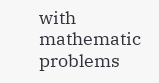with mathematic problems